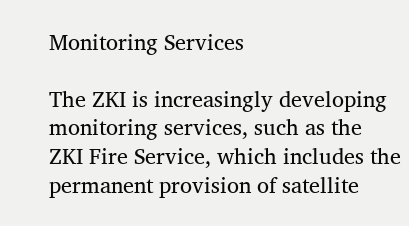Monitoring Services

The ZKI is increasingly developing monitoring services, such as the ZKI Fire Service, which includes the permanent provision of satellite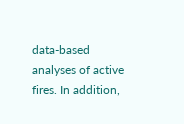data-based analyses of active fires. In addition,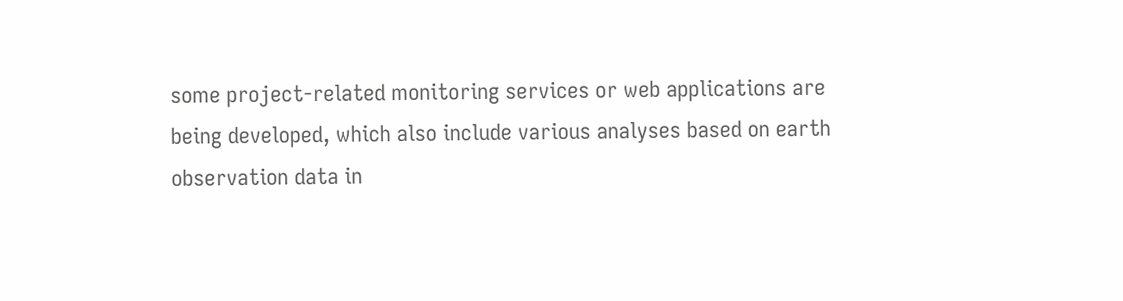some project-related monitoring services or web applications are being developed, which also include various analyses based on earth observation data in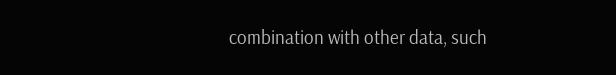combination with other data, such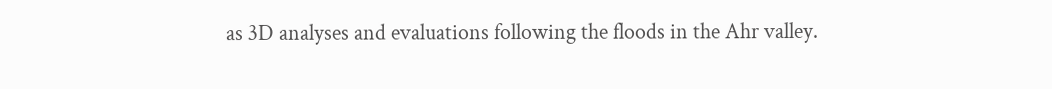as 3D analyses and evaluations following the floods in the Ahr valley.